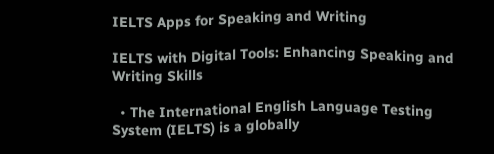IELTS Apps for Speaking and Writing

IELTS with Digital Tools: Enhancing Speaking and Writing Skills

  • The International English Language Testing System (IELTS) is a globally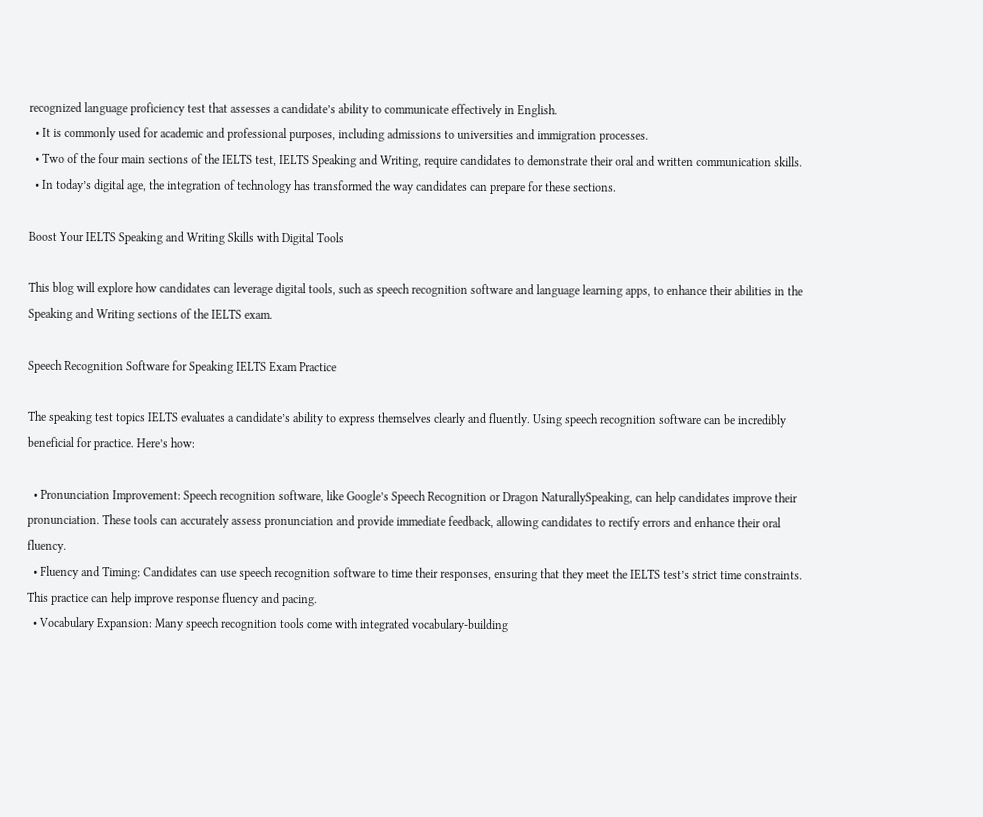recognized language proficiency test that assesses a candidate’s ability to communicate effectively in English.
  • It is commonly used for academic and professional purposes, including admissions to universities and immigration processes.
  • Two of the four main sections of the IELTS test, IELTS Speaking and Writing, require candidates to demonstrate their oral and written communication skills.
  • In today’s digital age, the integration of technology has transformed the way candidates can prepare for these sections.

Boost Your IELTS Speaking and Writing Skills with Digital Tools

This blog will explore how candidates can leverage digital tools, such as speech recognition software and language learning apps, to enhance their abilities in the Speaking and Writing sections of the IELTS exam.

Speech Recognition Software for Speaking IELTS Exam Practice

The speaking test topics IELTS evaluates a candidate’s ability to express themselves clearly and fluently. Using speech recognition software can be incredibly beneficial for practice. Here’s how:

  • Pronunciation Improvement: Speech recognition software, like Google’s Speech Recognition or Dragon NaturallySpeaking, can help candidates improve their pronunciation. These tools can accurately assess pronunciation and provide immediate feedback, allowing candidates to rectify errors and enhance their oral fluency.
  • Fluency and Timing: Candidates can use speech recognition software to time their responses, ensuring that they meet the IELTS test’s strict time constraints. This practice can help improve response fluency and pacing.
  • Vocabulary Expansion: Many speech recognition tools come with integrated vocabulary-building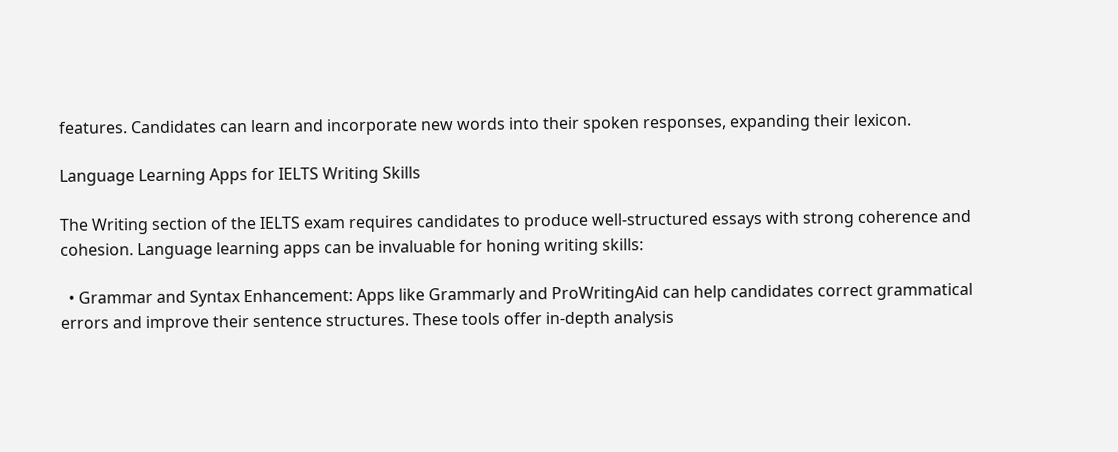features. Candidates can learn and incorporate new words into their spoken responses, expanding their lexicon.

Language Learning Apps for IELTS Writing Skills

The Writing section of the IELTS exam requires candidates to produce well-structured essays with strong coherence and cohesion. Language learning apps can be invaluable for honing writing skills:

  • Grammar and Syntax Enhancement: Apps like Grammarly and ProWritingAid can help candidates correct grammatical errors and improve their sentence structures. These tools offer in-depth analysis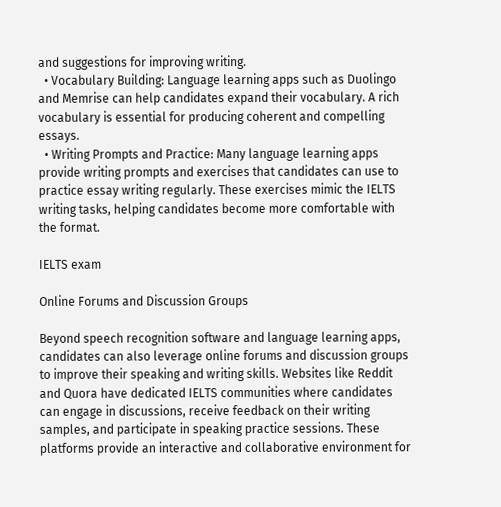and suggestions for improving writing.
  • Vocabulary Building: Language learning apps such as Duolingo and Memrise can help candidates expand their vocabulary. A rich vocabulary is essential for producing coherent and compelling essays.
  • Writing Prompts and Practice: Many language learning apps provide writing prompts and exercises that candidates can use to practice essay writing regularly. These exercises mimic the IELTS writing tasks, helping candidates become more comfortable with the format.

IELTS exam

Online Forums and Discussion Groups

Beyond speech recognition software and language learning apps, candidates can also leverage online forums and discussion groups to improve their speaking and writing skills. Websites like Reddit and Quora have dedicated IELTS communities where candidates can engage in discussions, receive feedback on their writing samples, and participate in speaking practice sessions. These platforms provide an interactive and collaborative environment for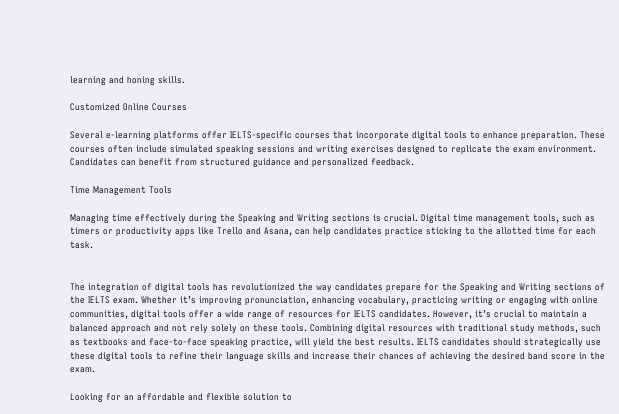learning and honing skills.

Customized Online Courses

Several e-learning platforms offer IELTS-specific courses that incorporate digital tools to enhance preparation. These courses often include simulated speaking sessions and writing exercises designed to replicate the exam environment. Candidates can benefit from structured guidance and personalized feedback.

Time Management Tools

Managing time effectively during the Speaking and Writing sections is crucial. Digital time management tools, such as timers or productivity apps like Trello and Asana, can help candidates practice sticking to the allotted time for each task.


The integration of digital tools has revolutionized the way candidates prepare for the Speaking and Writing sections of the IELTS exam. Whether it’s improving pronunciation, enhancing vocabulary, practicing writing or engaging with online communities, digital tools offer a wide range of resources for IELTS candidates. However, it’s crucial to maintain a balanced approach and not rely solely on these tools. Combining digital resources with traditional study methods, such as textbooks and face-to-face speaking practice, will yield the best results. IELTS candidates should strategically use these digital tools to refine their language skills and increase their chances of achieving the desired band score in the exam.

Looking for an affordable and flexible solution to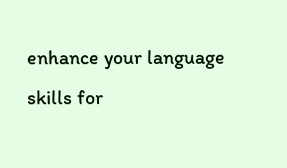enhance your language skills for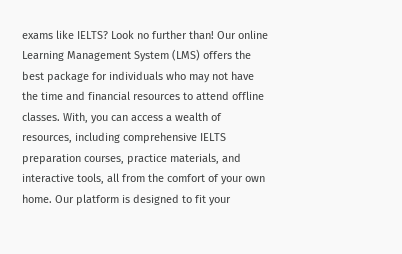exams like IELTS? Look no further than! Our online Learning Management System (LMS) offers the best package for individuals who may not have the time and financial resources to attend offline classes. With, you can access a wealth of resources, including comprehensive IELTS preparation courses, practice materials, and interactive tools, all from the comfort of your own home. Our platform is designed to fit your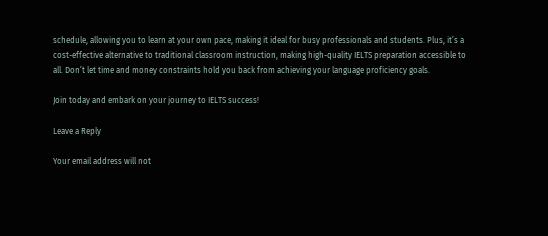schedule, allowing you to learn at your own pace, making it ideal for busy professionals and students. Plus, it’s a cost-effective alternative to traditional classroom instruction, making high-quality IELTS preparation accessible to all. Don’t let time and money constraints hold you back from achieving your language proficiency goals.

Join today and embark on your journey to IELTS success!

Leave a Reply

Your email address will not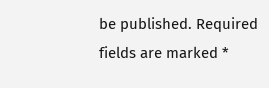be published. Required fields are marked *